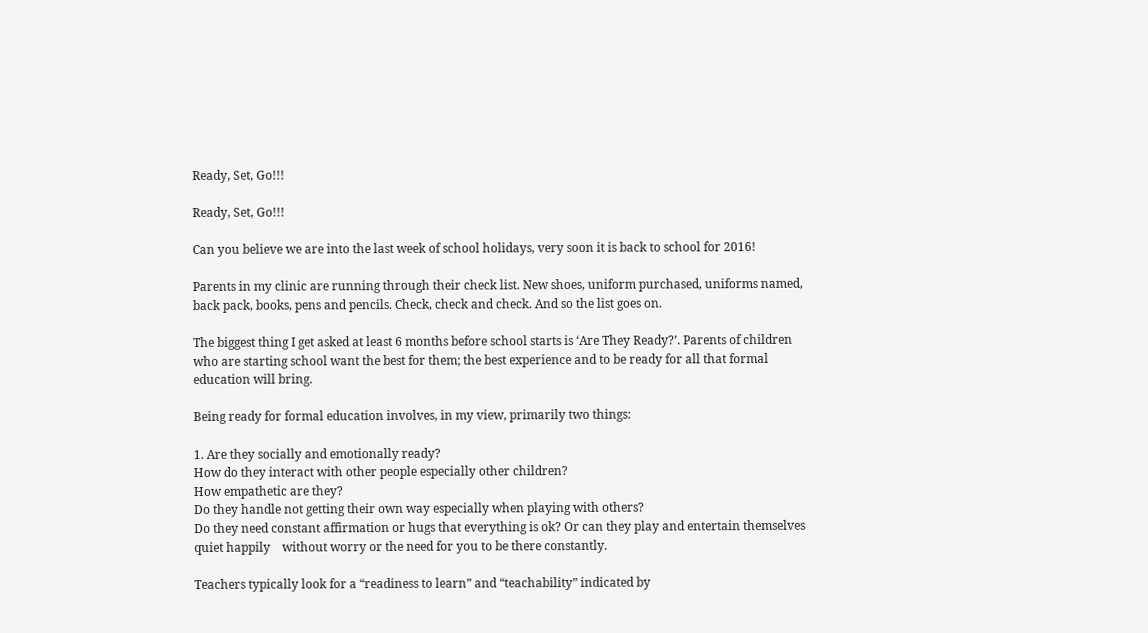Ready, Set, Go!!!

Ready, Set, Go!!!

Can you believe we are into the last week of school holidays, very soon it is back to school for 2016!

Parents in my clinic are running through their check list. New shoes, uniform purchased, uniforms named, back pack, books, pens and pencils. Check, check and check. And so the list goes on.

The biggest thing I get asked at least 6 months before school starts is ‘Are They Ready?’. Parents of children who are starting school want the best for them; the best experience and to be ready for all that formal education will bring.

Being ready for formal education involves, in my view, primarily two things:

1. Are they socially and emotionally ready?
How do they interact with other people especially other children?
How empathetic are they?
Do they handle not getting their own way especially when playing with others?
Do they need constant affirmation or hugs that everything is ok? Or can they play and entertain themselves quiet happily    without worry or the need for you to be there constantly.

Teachers typically look for a “readiness to learn” and “teachability” indicated by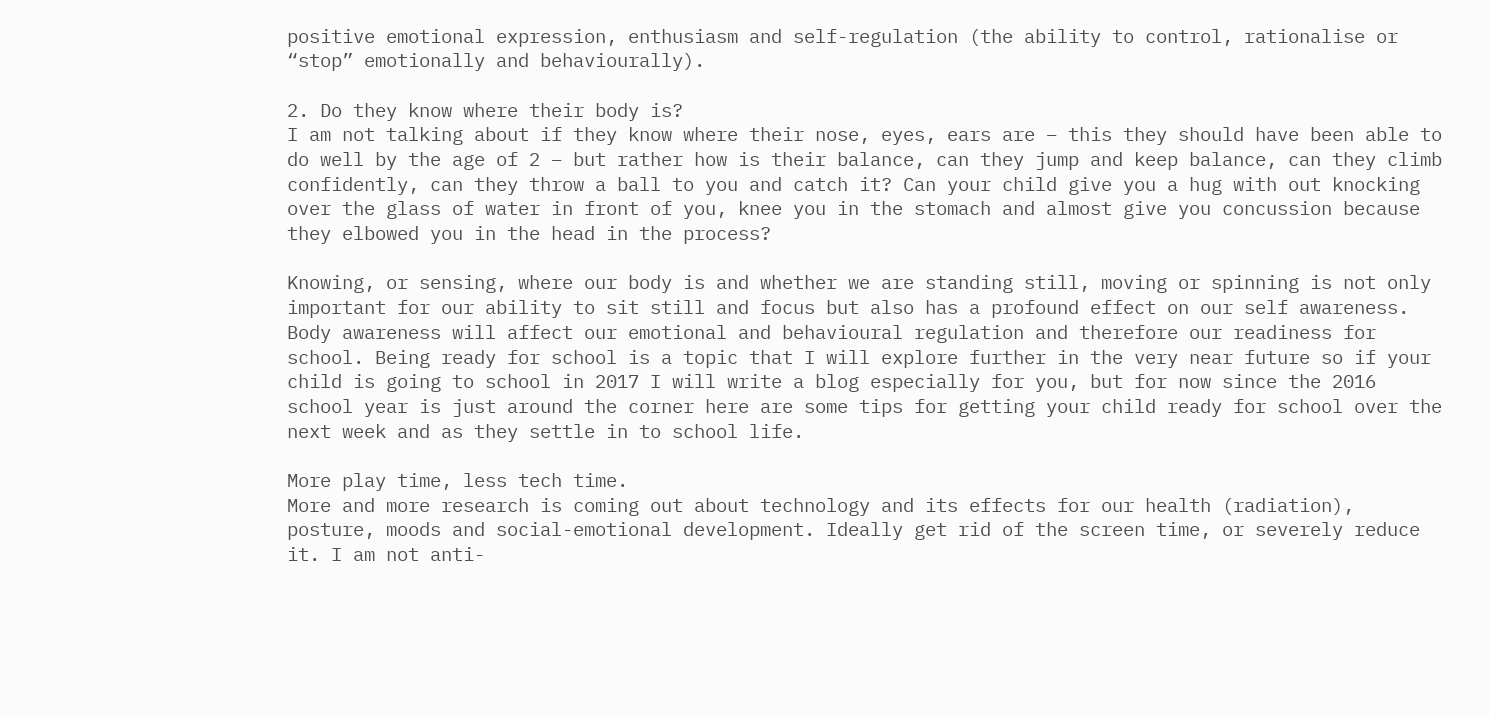positive emotional expression, enthusiasm and self-regulation (the ability to control, rationalise or “stop” emotionally and behaviourally).

2. Do they know where their body is?
I am not talking about if they know where their nose, eyes, ears are – this they should have been able to do well by the age of 2 – but rather how is their balance, can they jump and keep balance, can they climb confidently, can they throw a ball to you and catch it? Can your child give you a hug with out knocking over the glass of water in front of you, knee you in the stomach and almost give you concussion because they elbowed you in the head in the process?

Knowing, or sensing, where our body is and whether we are standing still, moving or spinning is not only important for our ability to sit still and focus but also has a profound effect on our self awareness. Body awareness will affect our emotional and behavioural regulation and therefore our readiness for school. Being ready for school is a topic that I will explore further in the very near future so if your child is going to school in 2017 I will write a blog especially for you, but for now since the 2016 school year is just around the corner here are some tips for getting your child ready for school over the next week and as they settle in to school life.

More play time, less tech time.
More and more research is coming out about technology and its effects for our health (radiation), posture, moods and social-emotional development. Ideally get rid of the screen time, or severely reduce it. I am not anti-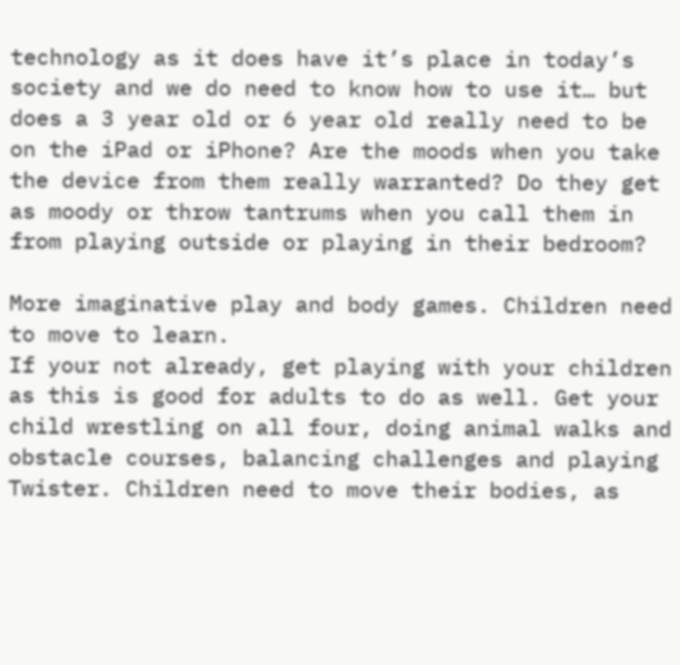technology as it does have it’s place in today’s society and we do need to know how to use it… but does a 3 year old or 6 year old really need to be on the iPad or iPhone? Are the moods when you take the device from them really warranted? Do they get as moody or throw tantrums when you call them in from playing outside or playing in their bedroom?

More imaginative play and body games. Children need to move to learn.
If your not already, get playing with your children as this is good for adults to do as well. Get your child wrestling on all four, doing animal walks and obstacle courses, balancing challenges and playing Twister. Children need to move their bodies, as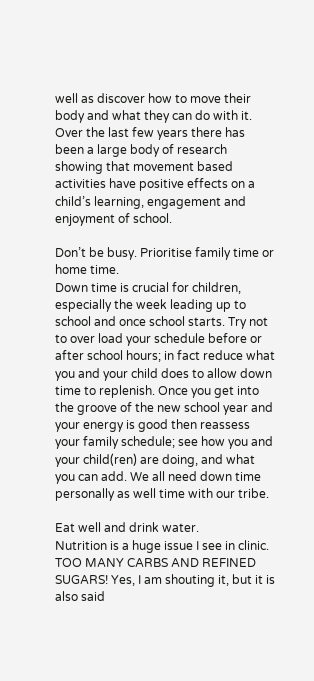well as discover how to move their body and what they can do with it. Over the last few years there has been a large body of research showing that movement based activities have positive effects on a child’s learning, engagement and enjoyment of school.

Don’t be busy. Prioritise family time or home time.
Down time is crucial for children, especially the week leading up to school and once school starts. Try not to over load your schedule before or after school hours; in fact reduce what you and your child does to allow down time to replenish. Once you get into the groove of the new school year and your energy is good then reassess your family schedule; see how you and your child(ren) are doing, and what you can add. We all need down time personally as well time with our tribe.

Eat well and drink water.
Nutrition is a huge issue I see in clinic. TOO MANY CARBS AND REFINED SUGARS! Yes, I am shouting it, but it is also said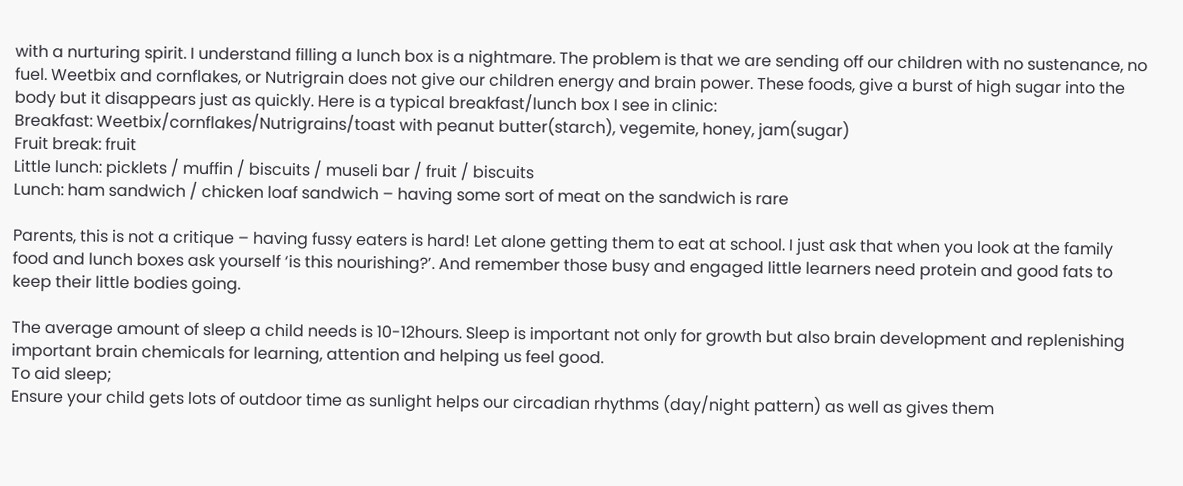with a nurturing spirit. I understand filling a lunch box is a nightmare. The problem is that we are sending off our children with no sustenance, no fuel. Weetbix and cornflakes, or Nutrigrain does not give our children energy and brain power. These foods, give a burst of high sugar into the body but it disappears just as quickly. Here is a typical breakfast/lunch box I see in clinic:
Breakfast: Weetbix/cornflakes/Nutrigrains/toast with peanut butter(starch), vegemite, honey, jam(sugar)
Fruit break: fruit
Little lunch: picklets / muffin / biscuits / museli bar / fruit / biscuits
Lunch: ham sandwich / chicken loaf sandwich – having some sort of meat on the sandwich is rare

Parents, this is not a critique – having fussy eaters is hard! Let alone getting them to eat at school. I just ask that when you look at the family food and lunch boxes ask yourself ‘is this nourishing?’. And remember those busy and engaged little learners need protein and good fats to keep their little bodies going.

The average amount of sleep a child needs is 10-12hours. Sleep is important not only for growth but also brain development and replenishing important brain chemicals for learning, attention and helping us feel good.
To aid sleep;
Ensure your child gets lots of outdoor time as sunlight helps our circadian rhythms (day/night pattern) as well as gives them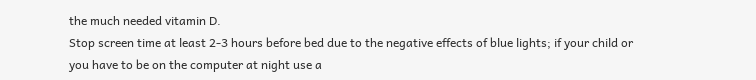the much needed vitamin D.
Stop screen time at least 2-3 hours before bed due to the negative effects of blue lights; if your child or you have to be on the computer at night use a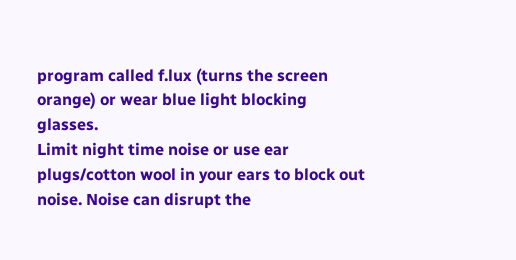program called f.lux (turns the screen orange) or wear blue light blocking glasses.
Limit night time noise or use ear plugs/cotton wool in your ears to block out noise. Noise can disrupt the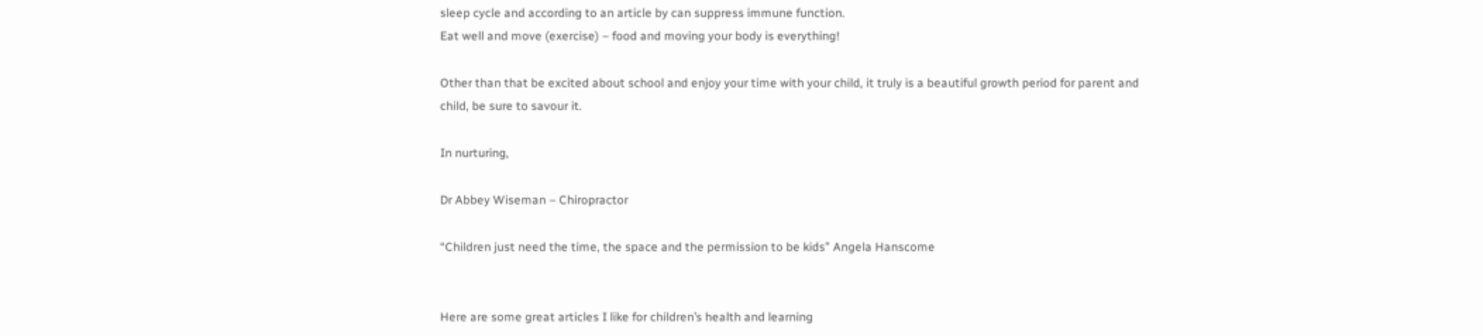sleep cycle and according to an article by can suppress immune function.
Eat well and move (exercise) – food and moving your body is everything!

Other than that be excited about school and enjoy your time with your child, it truly is a beautiful growth period for parent and child, be sure to savour it.

In nurturing,

Dr Abbey Wiseman – Chiropractor

“Children just need the time, the space and the permission to be kids” Angela Hanscome


Here are some great articles I like for children’s health and learning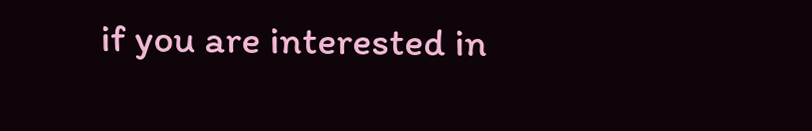if you are interested in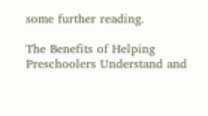some further reading.

The Benefits of Helping Preschoolers Understand and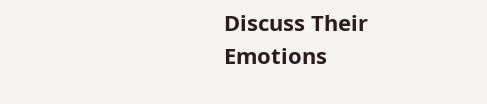Discuss Their Emotions